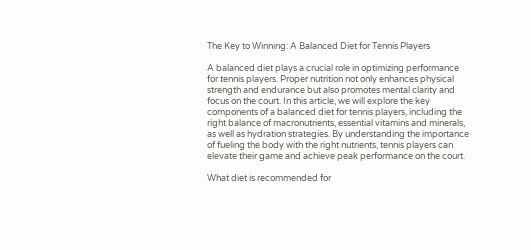The Key to Winning: A Balanced Diet for Tennis Players

A balanced diet plays a crucial role in optimizing performance for tennis players. Proper nutrition not only enhances physical strength and endurance but also promotes mental clarity and focus on the court. In this article, we will explore the key components of a balanced diet for tennis players, including the right balance of macronutrients, essential vitamins and minerals, as well as hydration strategies. By understanding the importance of fueling the body with the right nutrients, tennis players can elevate their game and achieve peak performance on the court.

What diet is recommended for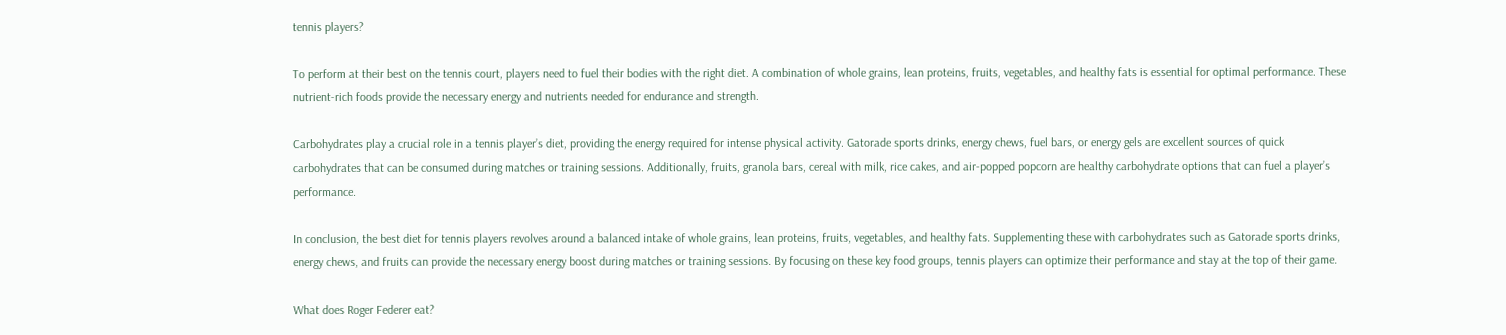tennis players?

To perform at their best on the tennis court, players need to fuel their bodies with the right diet. A combination of whole grains, lean proteins, fruits, vegetables, and healthy fats is essential for optimal performance. These nutrient-rich foods provide the necessary energy and nutrients needed for endurance and strength.

Carbohydrates play a crucial role in a tennis player’s diet, providing the energy required for intense physical activity. Gatorade sports drinks, energy chews, fuel bars, or energy gels are excellent sources of quick carbohydrates that can be consumed during matches or training sessions. Additionally, fruits, granola bars, cereal with milk, rice cakes, and air-popped popcorn are healthy carbohydrate options that can fuel a player’s performance.

In conclusion, the best diet for tennis players revolves around a balanced intake of whole grains, lean proteins, fruits, vegetables, and healthy fats. Supplementing these with carbohydrates such as Gatorade sports drinks, energy chews, and fruits can provide the necessary energy boost during matches or training sessions. By focusing on these key food groups, tennis players can optimize their performance and stay at the top of their game.

What does Roger Federer eat?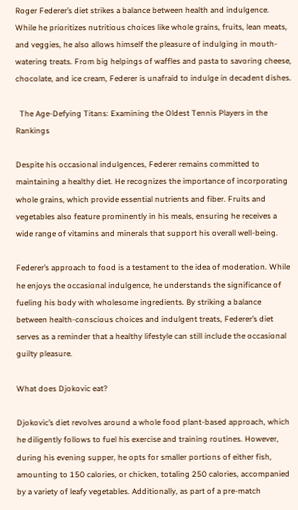Roger Federer’s diet strikes a balance between health and indulgence. While he prioritizes nutritious choices like whole grains, fruits, lean meats, and veggies, he also allows himself the pleasure of indulging in mouth-watering treats. From big helpings of waffles and pasta to savoring cheese, chocolate, and ice cream, Federer is unafraid to indulge in decadent dishes.

  The Age-Defying Titans: Examining the Oldest Tennis Players in the Rankings

Despite his occasional indulgences, Federer remains committed to maintaining a healthy diet. He recognizes the importance of incorporating whole grains, which provide essential nutrients and fiber. Fruits and vegetables also feature prominently in his meals, ensuring he receives a wide range of vitamins and minerals that support his overall well-being.

Federer’s approach to food is a testament to the idea of moderation. While he enjoys the occasional indulgence, he understands the significance of fueling his body with wholesome ingredients. By striking a balance between health-conscious choices and indulgent treats, Federer’s diet serves as a reminder that a healthy lifestyle can still include the occasional guilty pleasure.

What does Djokovic eat?

Djokovic’s diet revolves around a whole food plant-based approach, which he diligently follows to fuel his exercise and training routines. However, during his evening supper, he opts for smaller portions of either fish, amounting to 150 calories, or chicken, totaling 250 calories, accompanied by a variety of leafy vegetables. Additionally, as part of a pre-match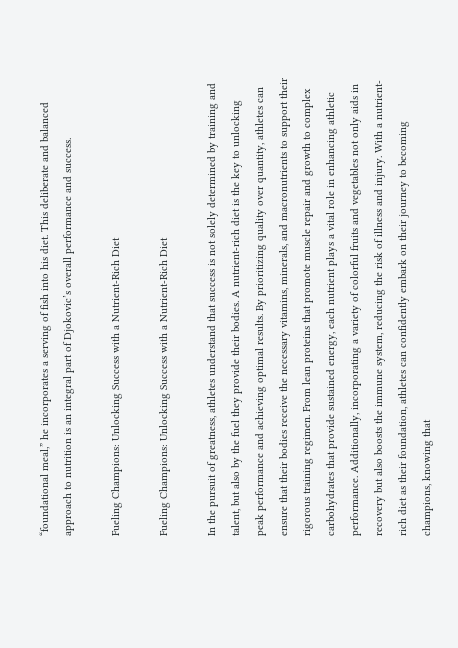“foundational meal,” he incorporates a serving of fish into his diet. This deliberate and balanced approach to nutrition is an integral part of Djokovic’s overall performance and success.

Fueling Champions: Unlocking Success with a Nutrient-Rich Diet

Fueling Champions: Unlocking Success with a Nutrient-Rich Diet

In the pursuit of greatness, athletes understand that success is not solely determined by training and talent, but also by the fuel they provide their bodies. A nutrient-rich diet is the key to unlocking peak performance and achieving optimal results. By prioritizing quality over quantity, athletes can ensure that their bodies receive the necessary vitamins, minerals, and macronutrients to support their rigorous training regimen. From lean proteins that promote muscle repair and growth to complex carbohydrates that provide sustained energy, each nutrient plays a vital role in enhancing athletic performance. Additionally, incorporating a variety of colorful fruits and vegetables not only aids in recovery but also boosts the immune system, reducing the risk of illness and injury. With a nutrient-rich diet as their foundation, athletes can confidently embark on their journey to becoming champions, knowing that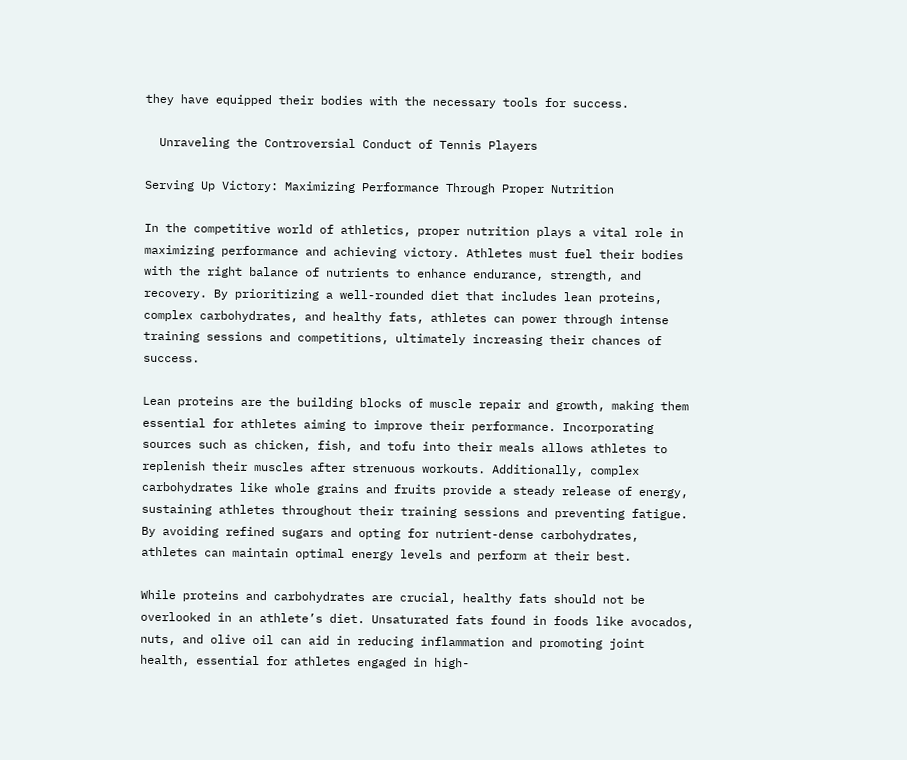they have equipped their bodies with the necessary tools for success.

  Unraveling the Controversial Conduct of Tennis Players

Serving Up Victory: Maximizing Performance Through Proper Nutrition

In the competitive world of athletics, proper nutrition plays a vital role in maximizing performance and achieving victory. Athletes must fuel their bodies with the right balance of nutrients to enhance endurance, strength, and recovery. By prioritizing a well-rounded diet that includes lean proteins, complex carbohydrates, and healthy fats, athletes can power through intense training sessions and competitions, ultimately increasing their chances of success.

Lean proteins are the building blocks of muscle repair and growth, making them essential for athletes aiming to improve their performance. Incorporating sources such as chicken, fish, and tofu into their meals allows athletes to replenish their muscles after strenuous workouts. Additionally, complex carbohydrates like whole grains and fruits provide a steady release of energy, sustaining athletes throughout their training sessions and preventing fatigue. By avoiding refined sugars and opting for nutrient-dense carbohydrates, athletes can maintain optimal energy levels and perform at their best.

While proteins and carbohydrates are crucial, healthy fats should not be overlooked in an athlete’s diet. Unsaturated fats found in foods like avocados, nuts, and olive oil can aid in reducing inflammation and promoting joint health, essential for athletes engaged in high-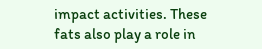impact activities. These fats also play a role in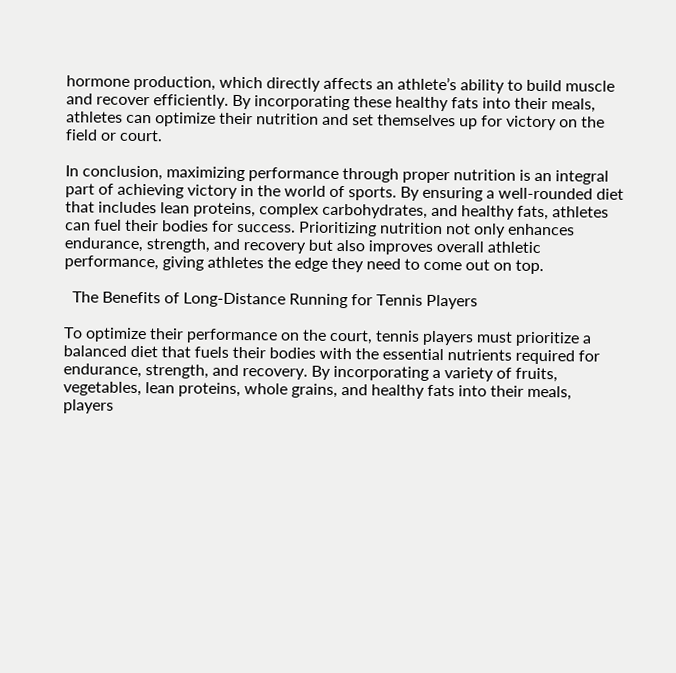hormone production, which directly affects an athlete’s ability to build muscle and recover efficiently. By incorporating these healthy fats into their meals, athletes can optimize their nutrition and set themselves up for victory on the field or court.

In conclusion, maximizing performance through proper nutrition is an integral part of achieving victory in the world of sports. By ensuring a well-rounded diet that includes lean proteins, complex carbohydrates, and healthy fats, athletes can fuel their bodies for success. Prioritizing nutrition not only enhances endurance, strength, and recovery but also improves overall athletic performance, giving athletes the edge they need to come out on top.

  The Benefits of Long-Distance Running for Tennis Players

To optimize their performance on the court, tennis players must prioritize a balanced diet that fuels their bodies with the essential nutrients required for endurance, strength, and recovery. By incorporating a variety of fruits, vegetables, lean proteins, whole grains, and healthy fats into their meals, players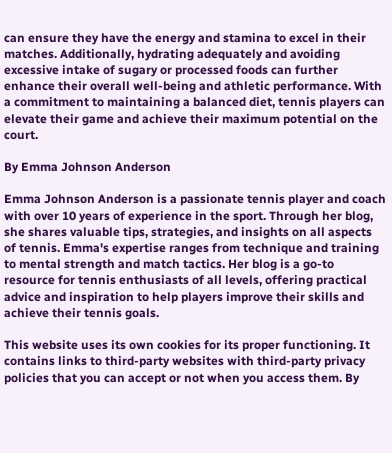can ensure they have the energy and stamina to excel in their matches. Additionally, hydrating adequately and avoiding excessive intake of sugary or processed foods can further enhance their overall well-being and athletic performance. With a commitment to maintaining a balanced diet, tennis players can elevate their game and achieve their maximum potential on the court.

By Emma Johnson Anderson

Emma Johnson Anderson is a passionate tennis player and coach with over 10 years of experience in the sport. Through her blog, she shares valuable tips, strategies, and insights on all aspects of tennis. Emma's expertise ranges from technique and training to mental strength and match tactics. Her blog is a go-to resource for tennis enthusiasts of all levels, offering practical advice and inspiration to help players improve their skills and achieve their tennis goals.

This website uses its own cookies for its proper functioning. It contains links to third-party websites with third-party privacy policies that you can accept or not when you access them. By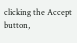clicking the Accept button,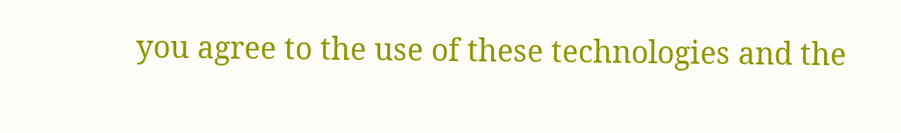you agree to the use of these technologies and the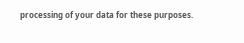processing of your data for these purposes.